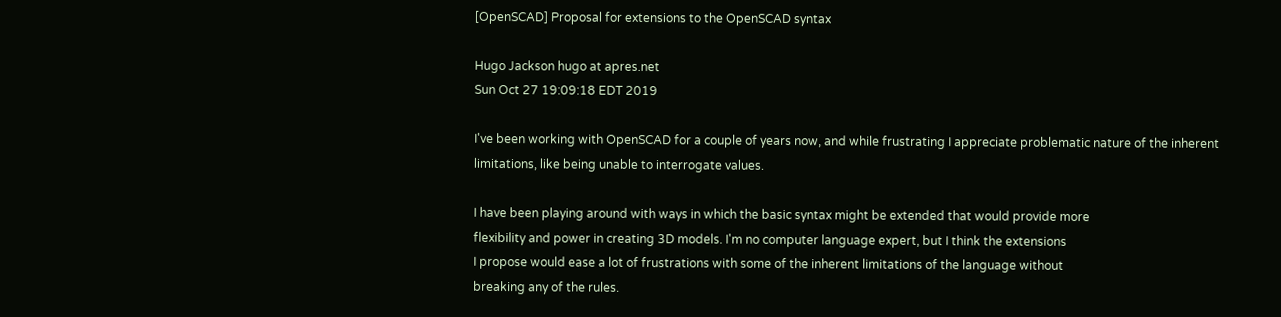[OpenSCAD] Proposal for extensions to the OpenSCAD syntax

Hugo Jackson hugo at apres.net
Sun Oct 27 19:09:18 EDT 2019

I've been working with OpenSCAD for a couple of years now, and while frustrating I appreciate problematic nature of the inherent
limitations, like being unable to interrogate values.

I have been playing around with ways in which the basic syntax might be extended that would provide more
flexibility and power in creating 3D models. I'm no computer language expert, but I think the extensions
I propose would ease a lot of frustrations with some of the inherent limitations of the language without
breaking any of the rules.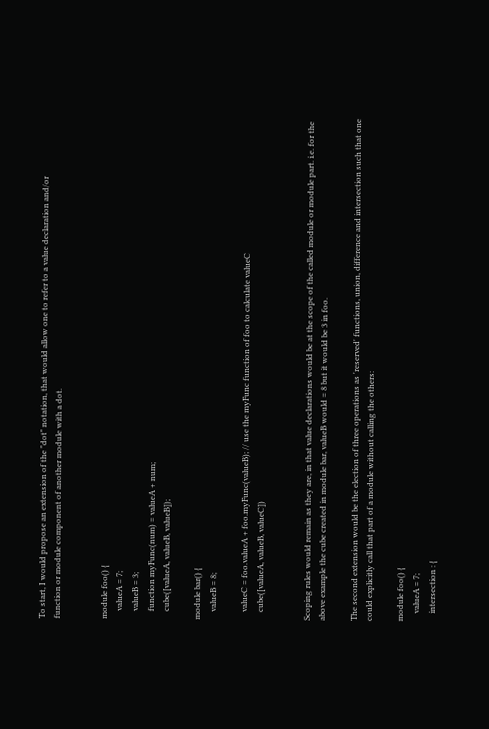To start, I would propose an extension of the "dot" notation, that would allow one to refer to a value declaration and/or
function or module component of another module with a dot.


module foo() {
    valueA = 7;
    valueB = 3;
    function myFunc(num) = valueA + num;
    cube([valueA, valueB, valueB]);

module bar() {
    valueB = 8;

    valueC = foo.valueA + foo.myFunc(valueB); // use the myFunc function of foo to calculate valueC
    cube([valueA, valueB, valueC])


Scoping rules would remain as they are, in that value declarations would be at the scope of the called module or module part. i.e. for the
above example the cube created in module bar, valueB would = 8 but it would be 3 in foo.

The second extension would be the election of three operations as 'reserved' functions, union, difference and intersection such that one
could explicitly call that part of a module without calling the others:

module foo() {
    valueA = 7;
    intersection : {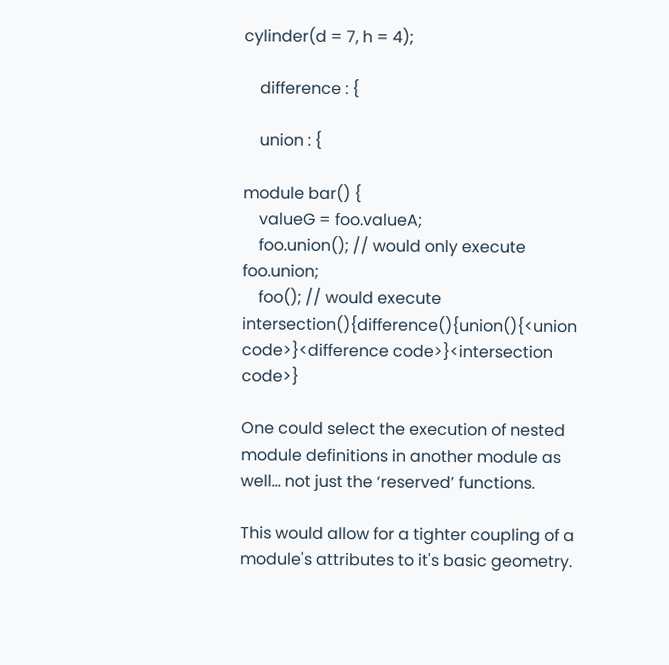cylinder(d = 7, h = 4);

    difference : {

    union : {

module bar() {
    valueG = foo.valueA;
    foo.union(); // would only execute foo.union;
    foo(); // would execute intersection(){difference(){union(){<union code>}<difference code>}<intersection code>}

One could select the execution of nested module definitions in another module as well… not just the ‘reserved’ functions.

This would allow for a tighter coupling of a module's attributes to it's basic geometry.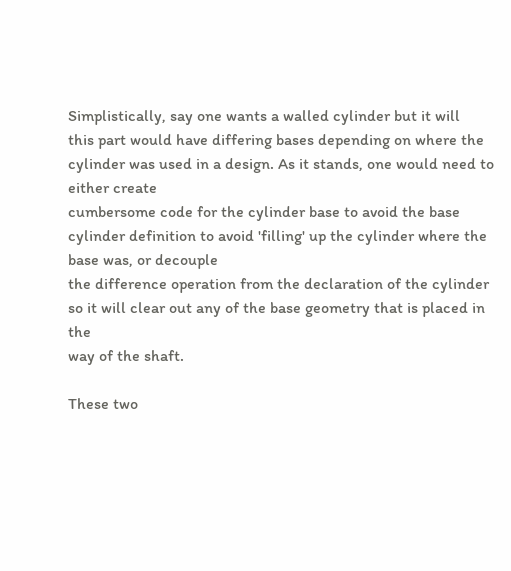Simplistically, say one wants a walled cylinder but it will
this part would have differing bases depending on where the cylinder was used in a design. As it stands, one would need to either create
cumbersome code for the cylinder base to avoid the base cylinder definition to avoid 'filling' up the cylinder where the base was, or decouple
the difference operation from the declaration of the cylinder so it will clear out any of the base geometry that is placed in the
way of the shaft.

These two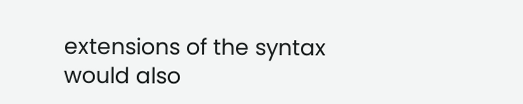extensions of the syntax would also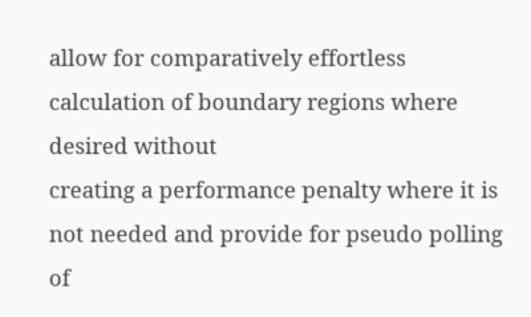allow for comparatively effortless calculation of boundary regions where desired without
creating a performance penalty where it is not needed and provide for pseudo polling of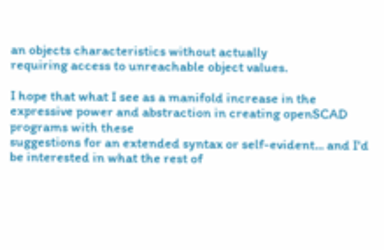an objects characteristics without actually
requiring access to unreachable object values.

I hope that what I see as a manifold increase in the expressive power and abstraction in creating openSCAD programs with these
suggestions for an extended syntax or self-evident... and I'd be interested in what the rest of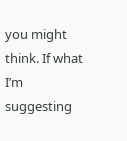you might think. If what I’m suggesting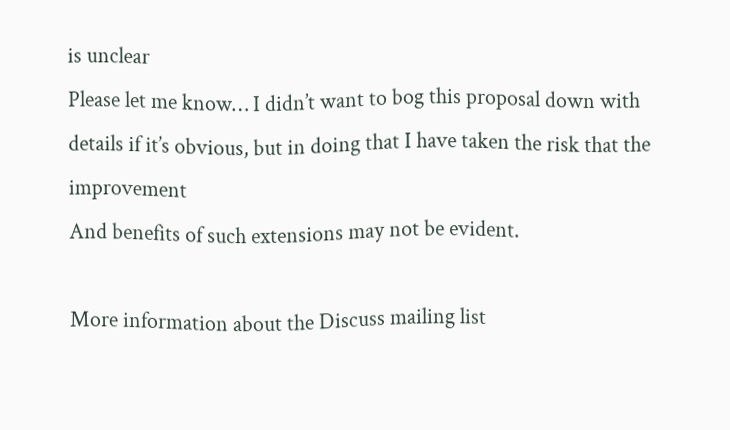is unclear
Please let me know… I didn’t want to bog this proposal down with details if it’s obvious, but in doing that I have taken the risk that the improvement
And benefits of such extensions may not be evident.

More information about the Discuss mailing list